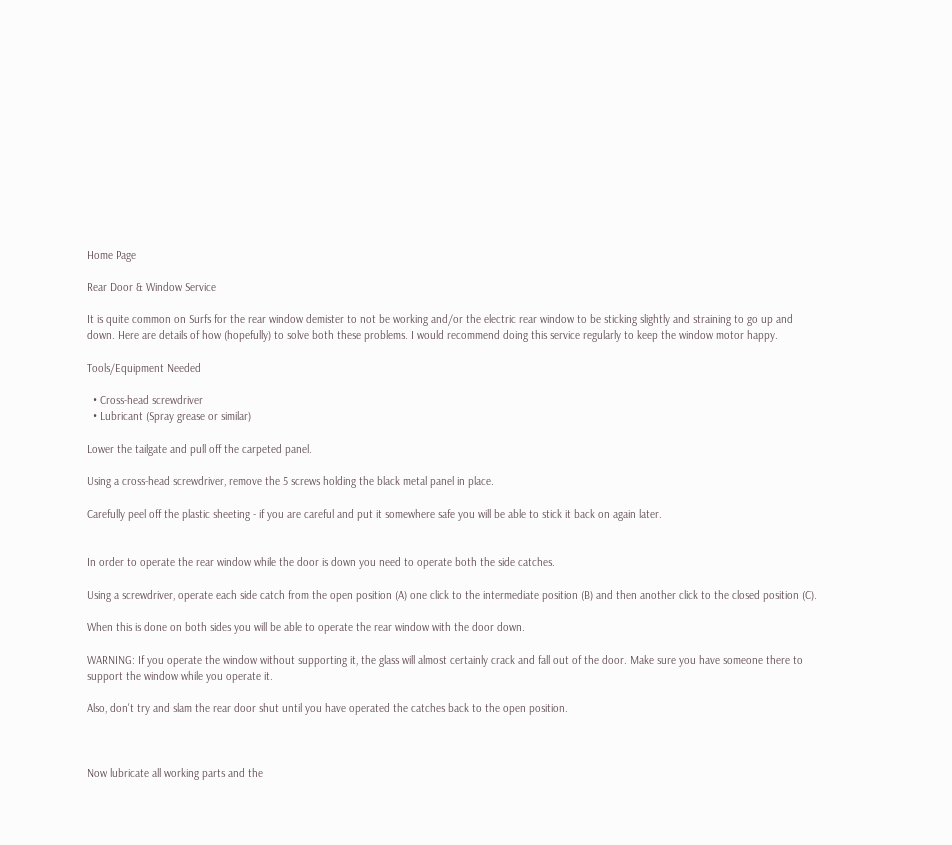Home Page

Rear Door & Window Service

It is quite common on Surfs for the rear window demister to not be working and/or the electric rear window to be sticking slightly and straining to go up and down. Here are details of how (hopefully) to solve both these problems. I would recommend doing this service regularly to keep the window motor happy.

Tools/Equipment Needed

  • Cross-head screwdriver
  • Lubricant (Spray grease or similar)

Lower the tailgate and pull off the carpeted panel.

Using a cross-head screwdriver, remove the 5 screws holding the black metal panel in place.

Carefully peel off the plastic sheeting - if you are careful and put it somewhere safe you will be able to stick it back on again later.


In order to operate the rear window while the door is down you need to operate both the side catches.

Using a screwdriver, operate each side catch from the open position (A) one click to the intermediate position (B) and then another click to the closed position (C).

When this is done on both sides you will be able to operate the rear window with the door down.

WARNING: If you operate the window without supporting it, the glass will almost certainly crack and fall out of the door. Make sure you have someone there to support the window while you operate it.

Also, don't try and slam the rear door shut until you have operated the catches back to the open position.



Now lubricate all working parts and the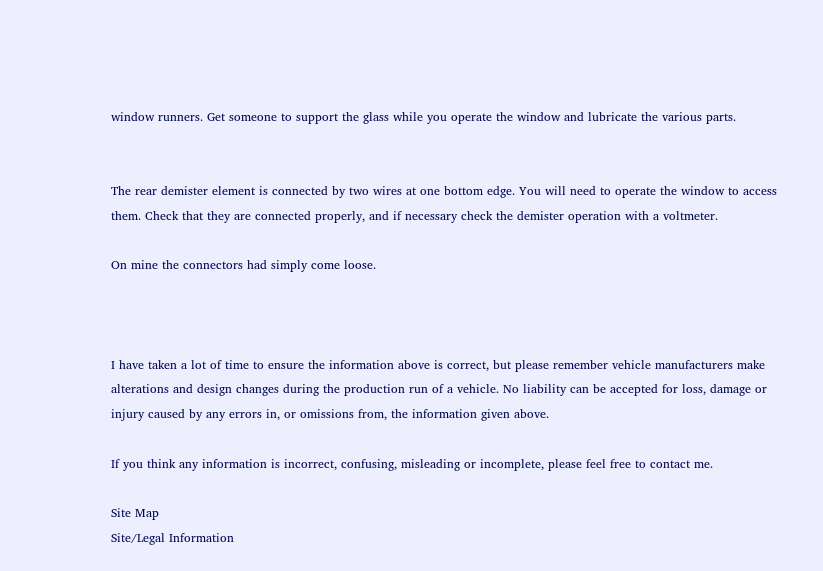window runners. Get someone to support the glass while you operate the window and lubricate the various parts.


The rear demister element is connected by two wires at one bottom edge. You will need to operate the window to access them. Check that they are connected properly, and if necessary check the demister operation with a voltmeter.

On mine the connectors had simply come loose.



I have taken a lot of time to ensure the information above is correct, but please remember vehicle manufacturers make alterations and design changes during the production run of a vehicle. No liability can be accepted for loss, damage or injury caused by any errors in, or omissions from, the information given above.

If you think any information is incorrect, confusing, misleading or incomplete, please feel free to contact me.

Site Map
Site/Legal Information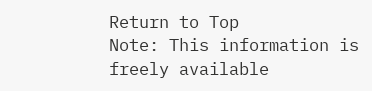Return to Top
Note: This information is freely available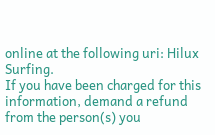online at the following uri: Hilux Surfing.
If you have been charged for this information, demand a refund from the person(s) you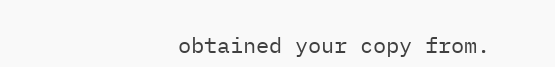obtained your copy from.